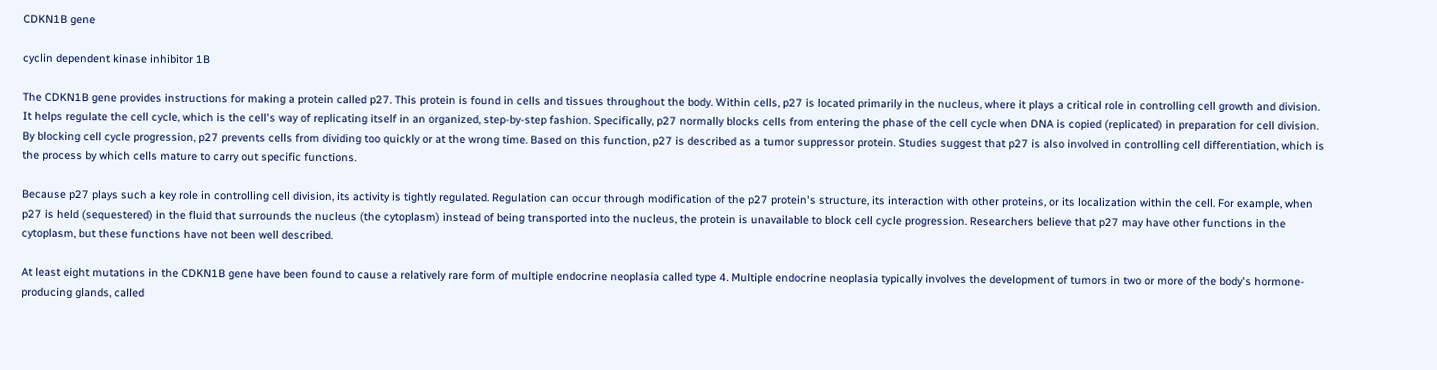CDKN1B gene

cyclin dependent kinase inhibitor 1B

The CDKN1B gene provides instructions for making a protein called p27. This protein is found in cells and tissues throughout the body. Within cells, p27 is located primarily in the nucleus, where it plays a critical role in controlling cell growth and division. It helps regulate the cell cycle, which is the cell's way of replicating itself in an organized, step-by-step fashion. Specifically, p27 normally blocks cells from entering the phase of the cell cycle when DNA is copied (replicated) in preparation for cell division. By blocking cell cycle progression, p27 prevents cells from dividing too quickly or at the wrong time. Based on this function, p27 is described as a tumor suppressor protein. Studies suggest that p27 is also involved in controlling cell differentiation, which is the process by which cells mature to carry out specific functions.

Because p27 plays such a key role in controlling cell division, its activity is tightly regulated. Regulation can occur through modification of the p27 protein's structure, its interaction with other proteins, or its localization within the cell. For example, when p27 is held (sequestered) in the fluid that surrounds the nucleus (the cytoplasm) instead of being transported into the nucleus, the protein is unavailable to block cell cycle progression. Researchers believe that p27 may have other functions in the cytoplasm, but these functions have not been well described.

At least eight mutations in the CDKN1B gene have been found to cause a relatively rare form of multiple endocrine neoplasia called type 4. Multiple endocrine neoplasia typically involves the development of tumors in two or more of the body's hormone-producing glands, called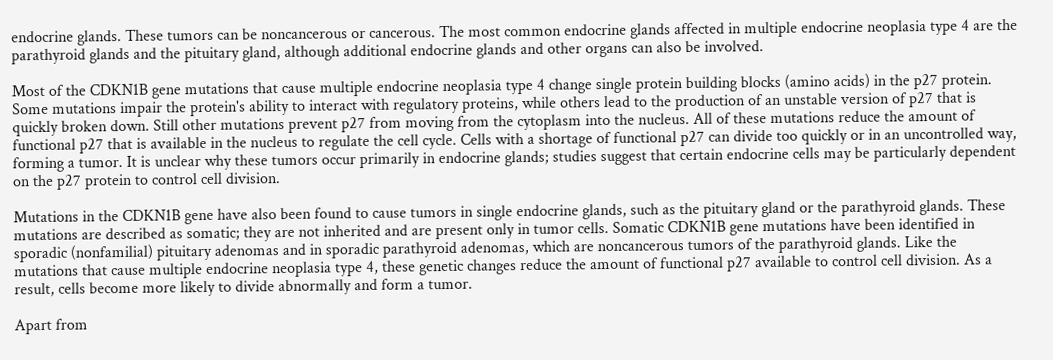endocrine glands. These tumors can be noncancerous or cancerous. The most common endocrine glands affected in multiple endocrine neoplasia type 4 are the parathyroid glands and the pituitary gland, although additional endocrine glands and other organs can also be involved.

Most of the CDKN1B gene mutations that cause multiple endocrine neoplasia type 4 change single protein building blocks (amino acids) in the p27 protein. Some mutations impair the protein's ability to interact with regulatory proteins, while others lead to the production of an unstable version of p27 that is quickly broken down. Still other mutations prevent p27 from moving from the cytoplasm into the nucleus. All of these mutations reduce the amount of functional p27 that is available in the nucleus to regulate the cell cycle. Cells with a shortage of functional p27 can divide too quickly or in an uncontrolled way, forming a tumor. It is unclear why these tumors occur primarily in endocrine glands; studies suggest that certain endocrine cells may be particularly dependent on the p27 protein to control cell division.

Mutations in the CDKN1B gene have also been found to cause tumors in single endocrine glands, such as the pituitary gland or the parathyroid glands. These mutations are described as somatic; they are not inherited and are present only in tumor cells. Somatic CDKN1B gene mutations have been identified in sporadic (nonfamilial) pituitary adenomas and in sporadic parathyroid adenomas, which are noncancerous tumors of the parathyroid glands. Like the mutations that cause multiple endocrine neoplasia type 4, these genetic changes reduce the amount of functional p27 available to control cell division. As a result, cells become more likely to divide abnormally and form a tumor.

Apart from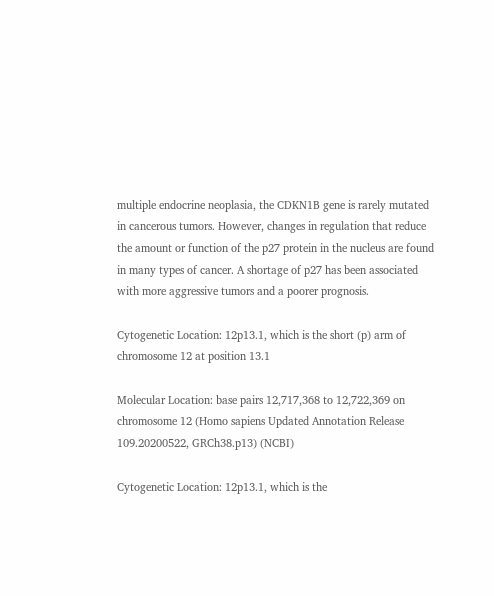multiple endocrine neoplasia, the CDKN1B gene is rarely mutated in cancerous tumors. However, changes in regulation that reduce the amount or function of the p27 protein in the nucleus are found in many types of cancer. A shortage of p27 has been associated with more aggressive tumors and a poorer prognosis.

Cytogenetic Location: 12p13.1, which is the short (p) arm of chromosome 12 at position 13.1

Molecular Location: base pairs 12,717,368 to 12,722,369 on chromosome 12 (Homo sapiens Updated Annotation Release 109.20200522, GRCh38.p13) (NCBI)

Cytogenetic Location: 12p13.1, which is the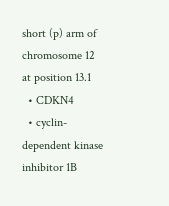short (p) arm of chromosome 12 at position 13.1
  • CDKN4
  • cyclin-dependent kinase inhibitor 1B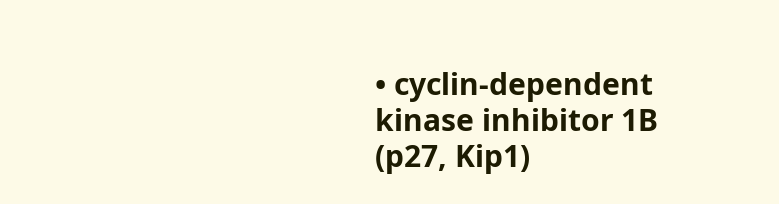• cyclin-dependent kinase inhibitor 1B (p27, Kip1)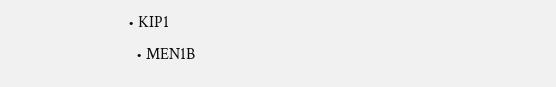• KIP1
  • MEN1B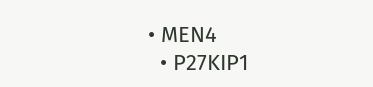• MEN4
  • P27KIP1